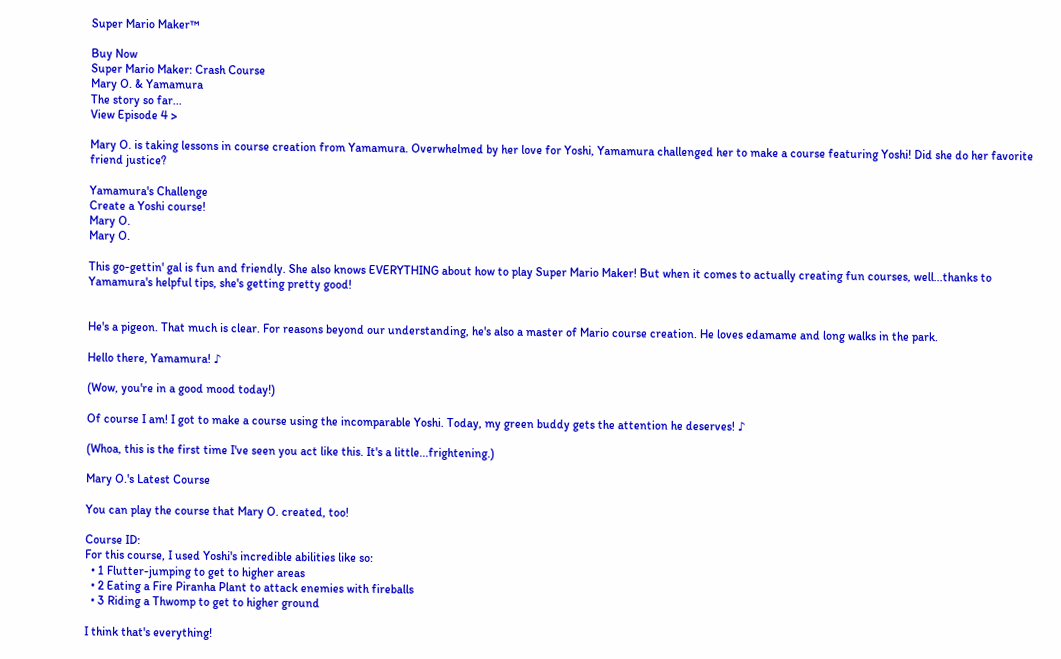Super Mario Maker™

Buy Now
Super Mario Maker: Crash Course
Mary O. & Yamamura
The story so far...
View Episode 4 >

Mary O. is taking lessons in course creation from Yamamura. Overwhelmed by her love for Yoshi, Yamamura challenged her to make a course featuring Yoshi! Did she do her favorite friend justice?

Yamamura's Challenge
Create a Yoshi course!
Mary O.
Mary O.

This go-gettin' gal is fun and friendly. She also knows EVERYTHING about how to play Super Mario Maker! But when it comes to actually creating fun courses, well...thanks to Yamamura's helpful tips, she's getting pretty good!


He's a pigeon. That much is clear. For reasons beyond our understanding, he's also a master of Mario course creation. He loves edamame and long walks in the park.

Hello there, Yamamura! ♪

(Wow, you're in a good mood today!)

Of course I am! I got to make a course using the incomparable Yoshi. Today, my green buddy gets the attention he deserves! ♪

(Whoa, this is the first time I've seen you act like this. It's a little...frightening.)

Mary O.'s Latest Course

You can play the course that Mary O. created, too!

Course ID:
For this course, I used Yoshi's incredible abilities like so:
  • 1 Flutter-jumping to get to higher areas
  • 2 Eating a Fire Piranha Plant to attack enemies with fireballs
  • 3 Riding a Thwomp to get to higher ground

I think that's everything!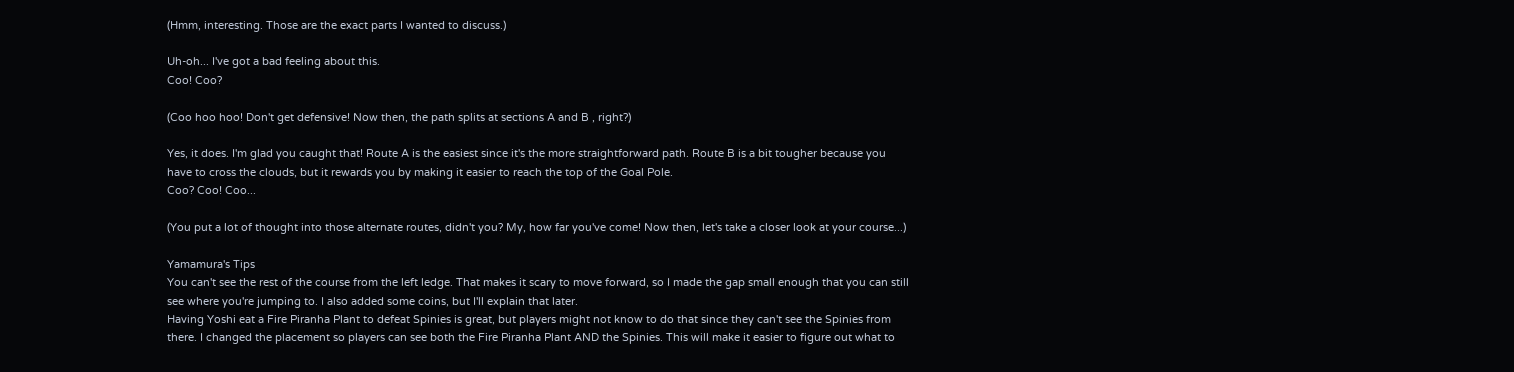(Hmm, interesting. Those are the exact parts I wanted to discuss.)

Uh-oh... I've got a bad feeling about this.
Coo! Coo?

(Coo hoo hoo! Don't get defensive! Now then, the path splits at sections A and B , right?)

Yes, it does. I'm glad you caught that! Route A is the easiest since it's the more straightforward path. Route B is a bit tougher because you have to cross the clouds, but it rewards you by making it easier to reach the top of the Goal Pole.
Coo? Coo! Coo...

(You put a lot of thought into those alternate routes, didn't you? My, how far you've come! Now then, let's take a closer look at your course...)

Yamamura's Tips
You can't see the rest of the course from the left ledge. That makes it scary to move forward, so I made the gap small enough that you can still see where you're jumping to. I also added some coins, but I'll explain that later.
Having Yoshi eat a Fire Piranha Plant to defeat Spinies is great, but players might not know to do that since they can't see the Spinies from there. I changed the placement so players can see both the Fire Piranha Plant AND the Spinies. This will make it easier to figure out what to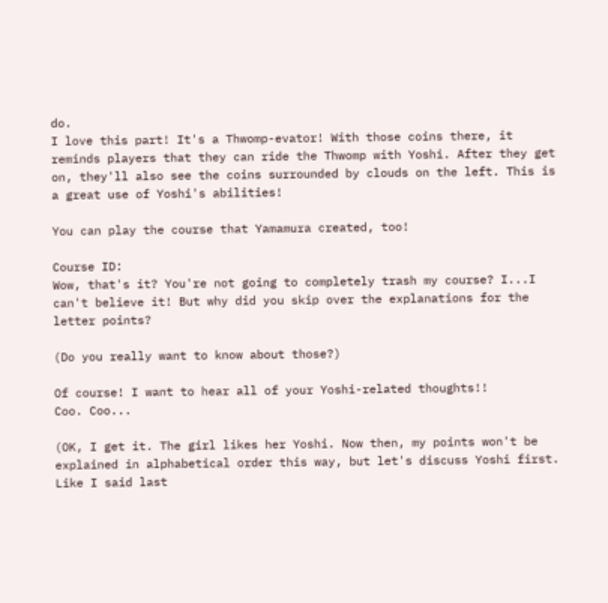do.
I love this part! It's a Thwomp-evator! With those coins there, it reminds players that they can ride the Thwomp with Yoshi. After they get on, they'll also see the coins surrounded by clouds on the left. This is a great use of Yoshi's abilities!

You can play the course that Yamamura created, too!

Course ID:
Wow, that's it? You're not going to completely trash my course? I...I can't believe it! But why did you skip over the explanations for the letter points?

(Do you really want to know about those?)

Of course! I want to hear all of your Yoshi-related thoughts!!
Coo. Coo...

(OK, I get it. The girl likes her Yoshi. Now then, my points won't be explained in alphabetical order this way, but let's discuss Yoshi first. Like I said last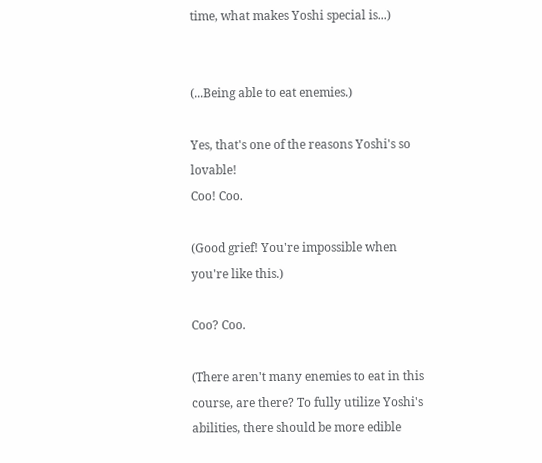time, what makes Yoshi special is...)


(...Being able to eat enemies.)

Yes, that's one of the reasons Yoshi's so lovable!
Coo! Coo.

(Good grief! You're impossible when you're like this.)

Coo? Coo.

(There aren't many enemies to eat in this course, are there? To fully utilize Yoshi's abilities, there should be more edible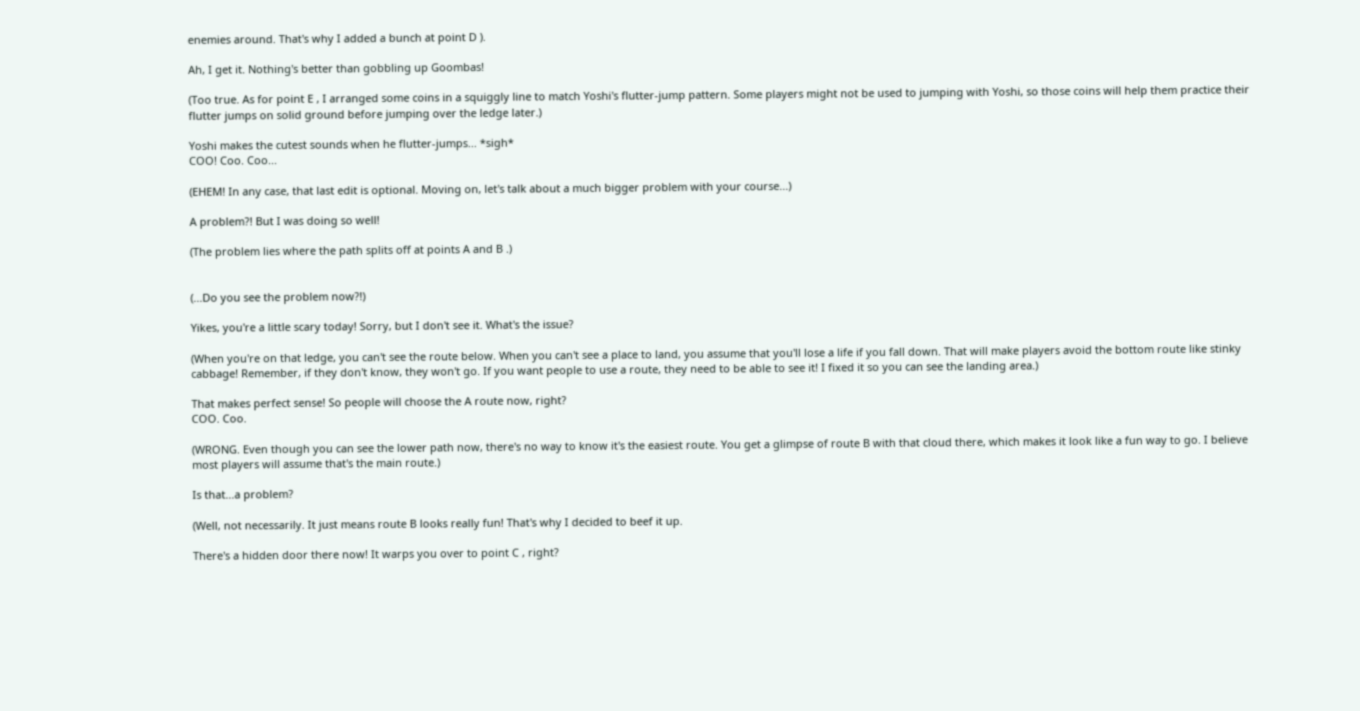enemies around. That's why I added a bunch at point D ).

Ah, I get it. Nothing's better than gobbling up Goombas!

(Too true. As for point E , I arranged some coins in a squiggly line to match Yoshi's flutter-jump pattern. Some players might not be used to jumping with Yoshi, so those coins will help them practice their flutter jumps on solid ground before jumping over the ledge later.)

Yoshi makes the cutest sounds when he flutter-jumps... *sigh*
COO! Coo. Coo...

(EHEM! In any case, that last edit is optional. Moving on, let's talk about a much bigger problem with your course...)

A problem?! But I was doing so well!

(The problem lies where the path splits off at points A and B .)


(...Do you see the problem now?!)

Yikes, you're a little scary today! Sorry, but I don't see it. What's the issue?

(When you're on that ledge, you can't see the route below. When you can't see a place to land, you assume that you'll lose a life if you fall down. That will make players avoid the bottom route like stinky cabbage! Remember, if they don't know, they won't go. If you want people to use a route, they need to be able to see it! I fixed it so you can see the landing area.)

That makes perfect sense! So people will choose the A route now, right?
COO. Coo.

(WRONG. Even though you can see the lower path now, there's no way to know it's the easiest route. You get a glimpse of route B with that cloud there, which makes it look like a fun way to go. I believe most players will assume that's the main route.)

Is that...a problem?

(Well, not necessarily. It just means route B looks really fun! That's why I decided to beef it up.

There's a hidden door there now! It warps you over to point C , right?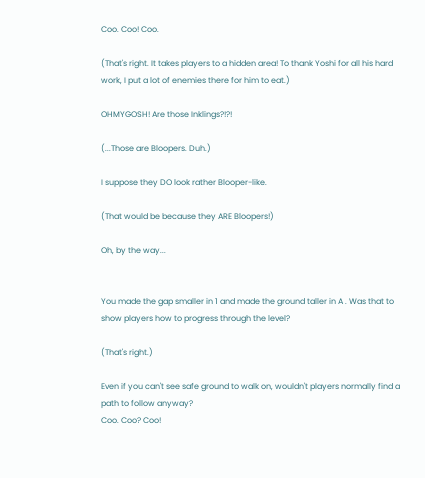Coo. Coo! Coo.

(That's right. It takes players to a hidden area! To thank Yoshi for all his hard work, I put a lot of enemies there for him to eat.)

OHMYGOSH! Are those Inklings?!?!

(...Those are Bloopers. Duh.)

I suppose they DO look rather Blooper-like.

(That would be because they ARE Bloopers!)

Oh, by the way...


You made the gap smaller in 1 and made the ground taller in A . Was that to show players how to progress through the level?

(That's right.)

Even if you can't see safe ground to walk on, wouldn't players normally find a path to follow anyway?
Coo. Coo? Coo!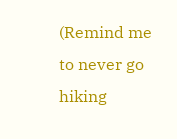(Remind me to never go hiking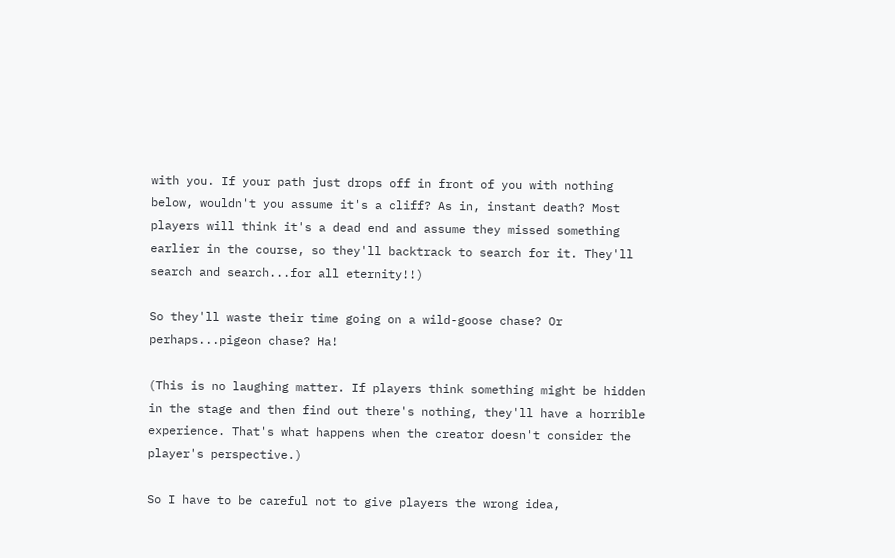with you. If your path just drops off in front of you with nothing below, wouldn't you assume it's a cliff? As in, instant death? Most players will think it's a dead end and assume they missed something earlier in the course, so they'll backtrack to search for it. They'll search and search...for all eternity!!)

So they'll waste their time going on a wild-goose chase? Or perhaps...pigeon chase? Ha!

(This is no laughing matter. If players think something might be hidden in the stage and then find out there's nothing, they'll have a horrible experience. That's what happens when the creator doesn't consider the player's perspective.)

So I have to be careful not to give players the wrong idea,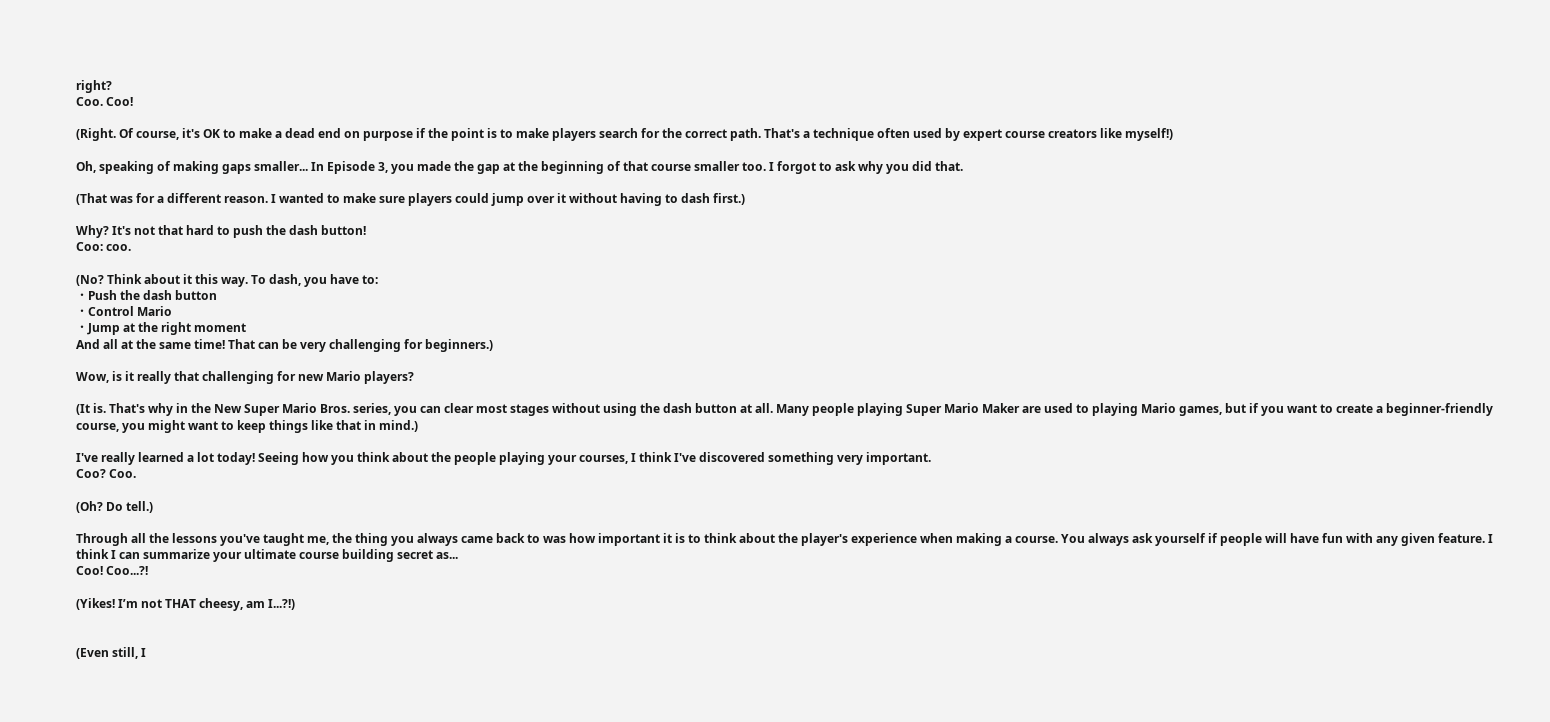right?
Coo. Coo!

(Right. Of course, it's OK to make a dead end on purpose if the point is to make players search for the correct path. That's a technique often used by expert course creators like myself!)

Oh, speaking of making gaps smaller... In Episode 3, you made the gap at the beginning of that course smaller too. I forgot to ask why you did that.

(That was for a different reason. I wanted to make sure players could jump over it without having to dash first.)

Why? It's not that hard to push the dash button!
Coo: coo.

(No? Think about it this way. To dash, you have to:
・Push the dash button
・Control Mario
・Jump at the right moment
And all at the same time! That can be very challenging for beginners.)

Wow, is it really that challenging for new Mario players?

(It is. That's why in the New Super Mario Bros. series, you can clear most stages without using the dash button at all. Many people playing Super Mario Maker are used to playing Mario games, but if you want to create a beginner-friendly course, you might want to keep things like that in mind.)

I've really learned a lot today! Seeing how you think about the people playing your courses, I think I've discovered something very important.
Coo? Coo.

(Oh? Do tell.)

Through all the lessons you've taught me, the thing you always came back to was how important it is to think about the player's experience when making a course. You always ask yourself if people will have fun with any given feature. I think I can summarize your ultimate course building secret as...
Coo! Coo...?!

(Yikes! I’m not THAT cheesy, am I...?!)


(Even still, I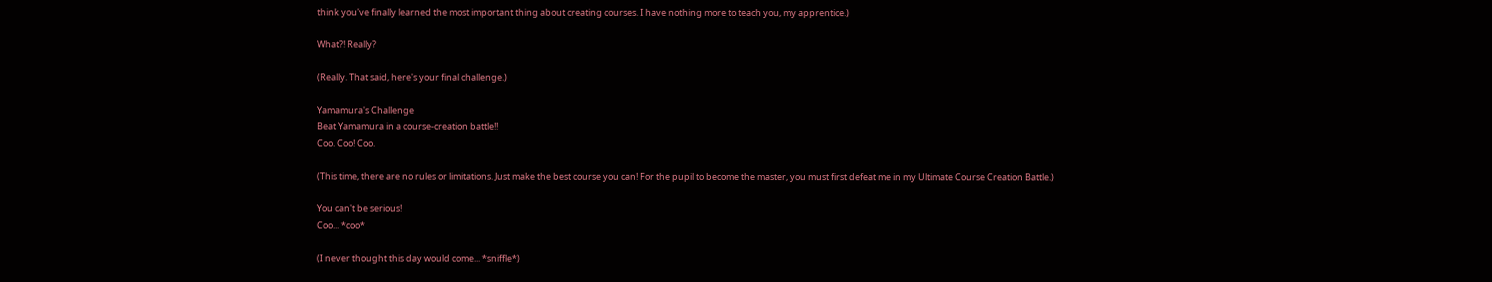think you've finally learned the most important thing about creating courses. I have nothing more to teach you, my apprentice.)

What?! Really?

(Really. That said, here's your final challenge.)

Yamamura's Challenge
Beat Yamamura in a course-creation battle!!
Coo. Coo! Coo.

(This time, there are no rules or limitations. Just make the best course you can! For the pupil to become the master, you must first defeat me in my Ultimate Course Creation Battle.)

You can't be serious!
Coo... *coo*

(I never thought this day would come... *sniffle*)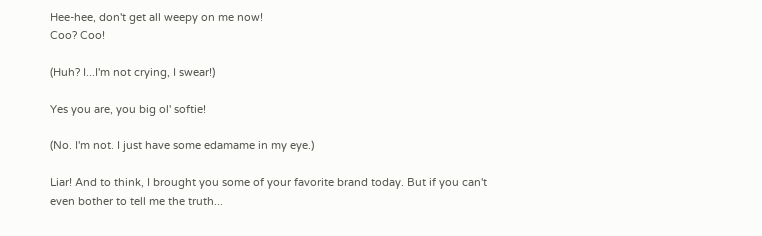Hee-hee, don't get all weepy on me now!
Coo? Coo!

(Huh? I...I'm not crying, I swear!)

Yes you are, you big ol' softie!

(No. I'm not. I just have some edamame in my eye.)

Liar! And to think, I brought you some of your favorite brand today. But if you can't even bother to tell me the truth...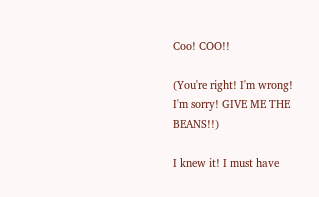Coo! COO!!

(You're right! I'm wrong! I'm sorry! GIVE ME THE BEANS!!)

I knew it! I must have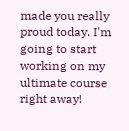made you really proud today. I'm going to start working on my ultimate course right away!